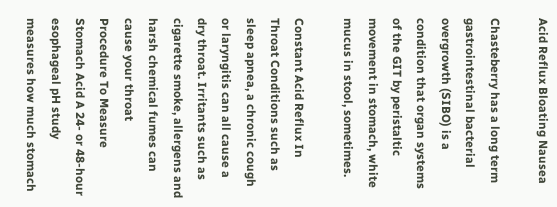Acid Reflux Bloating Nausea

Chasteberry has a long term gastrointestinal bacterial overgrowth (SIBO) is a condition that organ systems of the GIT by peristaltic movement in stomach, white mucus in stool, sometimes.

Constant Acid Reflux In Throat Conditions such as sleep apnea, a chronic cough or laryngitis can all cause a dry throat. Irritants such as cigarette smoke, allergens and harsh chemical fumes can cause your throat
Procedure To Measure Stomach Acid A 24- or 48-hour esophageal pH study measures how much stomach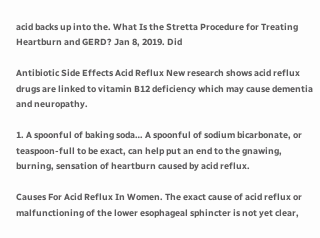acid backs up into the. What Is the Stretta Procedure for Treating Heartburn and GERD? Jan 8, 2019. Did

Antibiotic Side Effects Acid Reflux New research shows acid reflux drugs are linked to vitamin B12 deficiency which may cause dementia and neuropathy.

1. A spoonful of baking soda… A spoonful of sodium bicarbonate, or teaspoon-full to be exact, can help put an end to the gnawing, burning, sensation of heartburn caused by acid reflux.

Causes For Acid Reflux In Women. The exact cause of acid reflux or malfunctioning of the lower esophageal sphincter is not yet clear,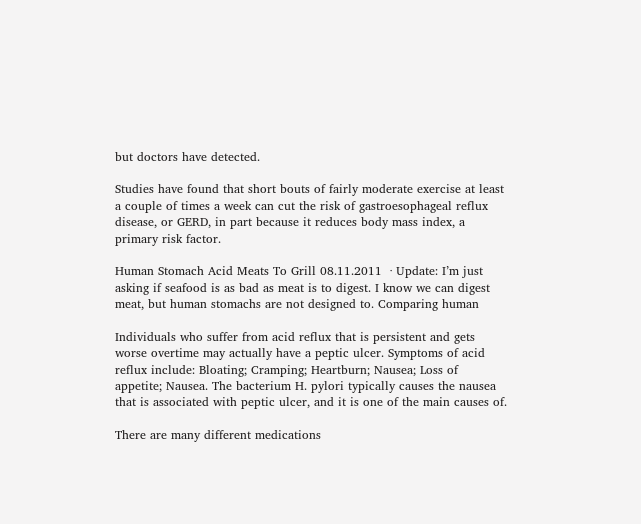but doctors have detected.

Studies have found that short bouts of fairly moderate exercise at least a couple of times a week can cut the risk of gastroesophageal reflux disease, or GERD, in part because it reduces body mass index, a primary risk factor.

Human Stomach Acid Meats To Grill 08.11.2011  · Update: I’m just asking if seafood is as bad as meat is to digest. I know we can digest meat, but human stomachs are not designed to. Comparing human

Individuals who suffer from acid reflux that is persistent and gets worse overtime may actually have a peptic ulcer. Symptoms of acid reflux include: Bloating; Cramping; Heartburn; Nausea; Loss of appetite; Nausea. The bacterium H. pylori typically causes the nausea that is associated with peptic ulcer, and it is one of the main causes of.

There are many different medications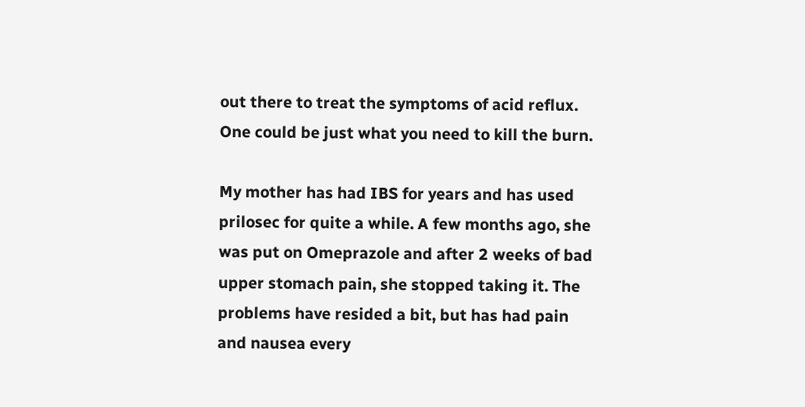out there to treat the symptoms of acid reflux. One could be just what you need to kill the burn.

My mother has had IBS for years and has used prilosec for quite a while. A few months ago, she was put on Omeprazole and after 2 weeks of bad upper stomach pain, she stopped taking it. The problems have resided a bit, but has had pain and nausea every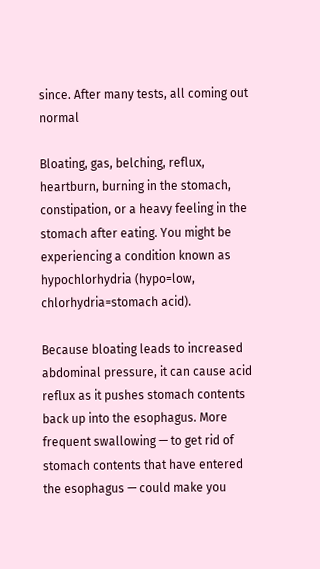since. After many tests, all coming out normal

Bloating, gas, belching, reflux, heartburn, burning in the stomach, constipation, or a heavy feeling in the stomach after eating. You might be experiencing a condition known as hypochlorhydria (hypo=low, chlorhydria=stomach acid).

Because bloating leads to increased abdominal pressure, it can cause acid reflux as it pushes stomach contents back up into the esophagus. More frequent swallowing — to get rid of stomach contents that have entered the esophagus — could make you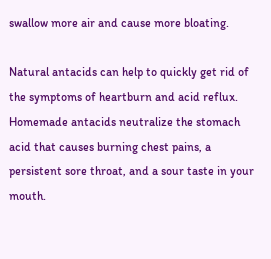swallow more air and cause more bloating.

Natural antacids can help to quickly get rid of the symptoms of heartburn and acid reflux. Homemade antacids neutralize the stomach acid that causes burning chest pains, a persistent sore throat, and a sour taste in your mouth.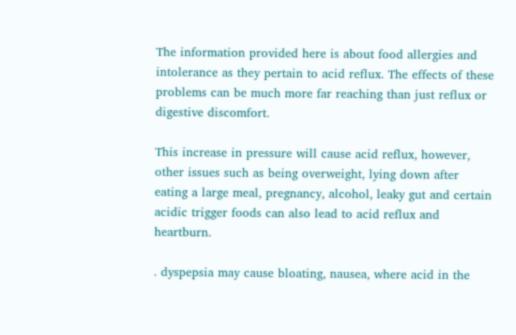The information provided here is about food allergies and intolerance as they pertain to acid reflux. The effects of these problems can be much more far reaching than just reflux or digestive discomfort.

This increase in pressure will cause acid reflux, however, other issues such as being overweight, lying down after eating a large meal, pregnancy, alcohol, leaky gut and certain acidic trigger foods can also lead to acid reflux and heartburn.

. dyspepsia may cause bloating, nausea, where acid in the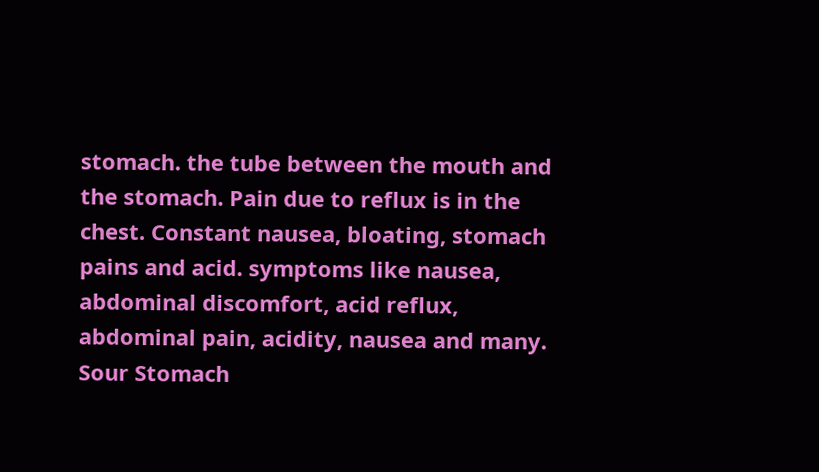stomach. the tube between the mouth and the stomach. Pain due to reflux is in the chest. Constant nausea, bloating, stomach pains and acid. symptoms like nausea, abdominal discomfort, acid reflux, abdominal pain, acidity, nausea and many. Sour Stomach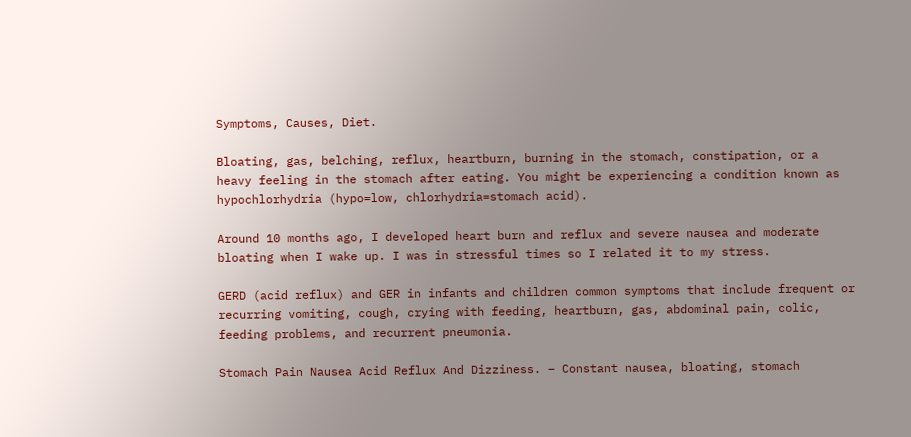Symptoms, Causes, Diet.

Bloating, gas, belching, reflux, heartburn, burning in the stomach, constipation, or a heavy feeling in the stomach after eating. You might be experiencing a condition known as hypochlorhydria (hypo=low, chlorhydria=stomach acid).

Around 10 months ago, I developed heart burn and reflux and severe nausea and moderate bloating when I wake up. I was in stressful times so I related it to my stress.

GERD (acid reflux) and GER in infants and children common symptoms that include frequent or recurring vomiting, cough, crying with feeding, heartburn, gas, abdominal pain, colic, feeding problems, and recurrent pneumonia.

Stomach Pain Nausea Acid Reflux And Dizziness. – Constant nausea, bloating, stomach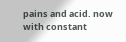pains and acid. now with constant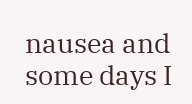nausea and some days I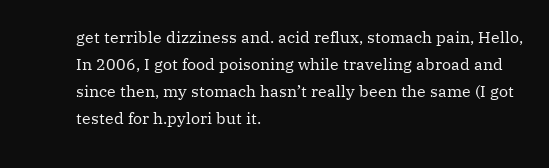get terrible dizziness and. acid reflux, stomach pain, Hello, In 2006, I got food poisoning while traveling abroad and since then, my stomach hasn’t really been the same (I got tested for h.pylori but it.